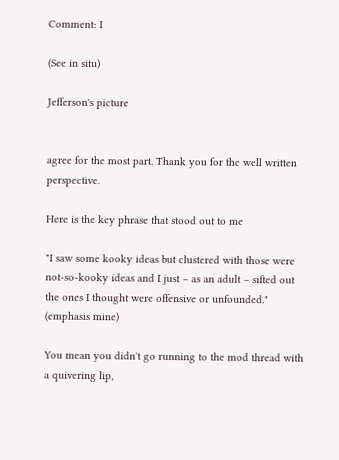Comment: I

(See in situ)

Jefferson's picture


agree for the most part. Thank you for the well written perspective.

Here is the key phrase that stood out to me

"I saw some kooky ideas but clustered with those were not-so-kooky ideas and I just – as an adult – sifted out the ones I thought were offensive or unfounded." (emphasis mine)

You mean you didn't go running to the mod thread with a quivering lip,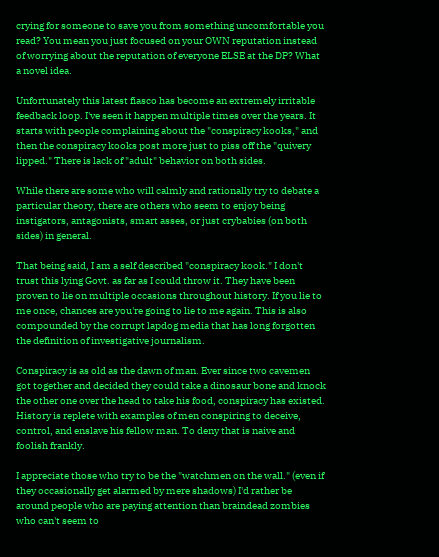crying for someone to save you from something uncomfortable you read? You mean you just focused on your OWN reputation instead of worrying about the reputation of everyone ELSE at the DP? What a novel idea.

Unfortunately this latest fiasco has become an extremely irritable feedback loop. I've seen it happen multiple times over the years. It starts with people complaining about the "conspiracy kooks," and then the conspiracy kooks post more just to piss off the "quivery lipped." There is lack of "adult" behavior on both sides.

While there are some who will calmly and rationally try to debate a particular theory, there are others who seem to enjoy being instigators, antagonists, smart asses, or just crybabies (on both sides) in general.

That being said, I am a self described "conspiracy kook." I don't trust this lying Govt. as far as I could throw it. They have been proven to lie on multiple occasions throughout history. If you lie to me once, chances are you're going to lie to me again. This is also compounded by the corrupt lapdog media that has long forgotten the definition of investigative journalism.

Conspiracy is as old as the dawn of man. Ever since two cavemen got together and decided they could take a dinosaur bone and knock the other one over the head to take his food, conspiracy has existed. History is replete with examples of men conspiring to deceive, control, and enslave his fellow man. To deny that is naive and foolish frankly.

I appreciate those who try to be the "watchmen on the wall." (even if they occasionally get alarmed by mere shadows) I'd rather be around people who are paying attention than braindead zombies who can't seem to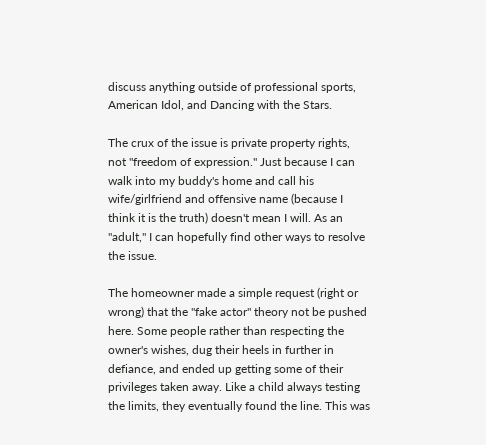discuss anything outside of professional sports, American Idol, and Dancing with the Stars.

The crux of the issue is private property rights, not "freedom of expression." Just because I can walk into my buddy's home and call his wife/girlfriend and offensive name (because I think it is the truth) doesn't mean I will. As an "adult," I can hopefully find other ways to resolve the issue.

The homeowner made a simple request (right or wrong) that the "fake actor" theory not be pushed here. Some people rather than respecting the owner's wishes, dug their heels in further in defiance, and ended up getting some of their privileges taken away. Like a child always testing the limits, they eventually found the line. This was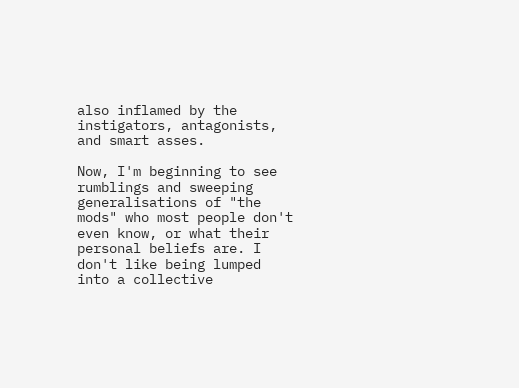also inflamed by the instigators, antagonists, and smart asses.

Now, I'm beginning to see rumblings and sweeping generalisations of "the mods" who most people don't even know, or what their personal beliefs are. I don't like being lumped into a collective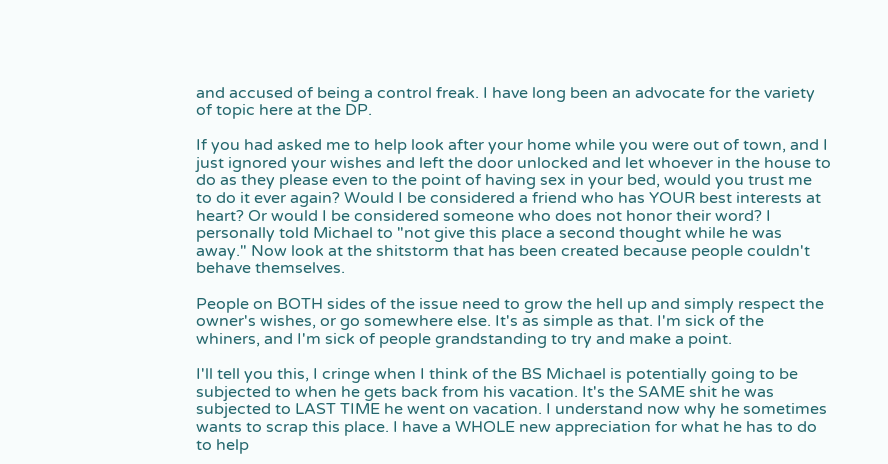and accused of being a control freak. I have long been an advocate for the variety of topic here at the DP.

If you had asked me to help look after your home while you were out of town, and I just ignored your wishes and left the door unlocked and let whoever in the house to do as they please even to the point of having sex in your bed, would you trust me to do it ever again? Would I be considered a friend who has YOUR best interests at heart? Or would I be considered someone who does not honor their word? I personally told Michael to "not give this place a second thought while he was away." Now look at the shitstorm that has been created because people couldn't behave themselves.

People on BOTH sides of the issue need to grow the hell up and simply respect the owner's wishes, or go somewhere else. It's as simple as that. I'm sick of the whiners, and I'm sick of people grandstanding to try and make a point.

I'll tell you this, I cringe when I think of the BS Michael is potentially going to be subjected to when he gets back from his vacation. It's the SAME shit he was subjected to LAST TIME he went on vacation. I understand now why he sometimes wants to scrap this place. I have a WHOLE new appreciation for what he has to do to help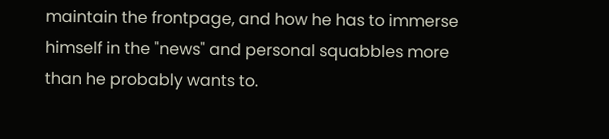maintain the frontpage, and how he has to immerse himself in the "news" and personal squabbles more than he probably wants to.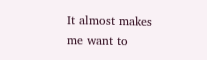It almost makes me want to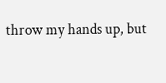throw my hands up, but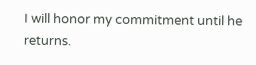I will honor my commitment until he returns.